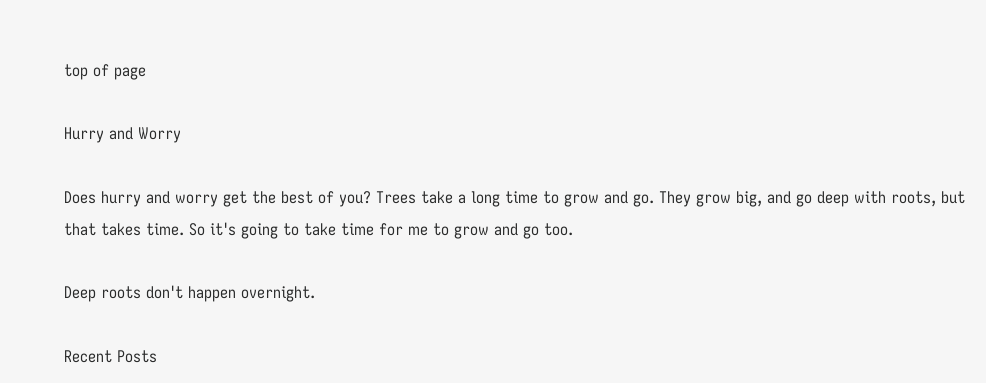top of page

Hurry and Worry

Does hurry and worry get the best of you? Trees take a long time to grow and go. They grow big, and go deep with roots, but that takes time. So it's going to take time for me to grow and go too.

Deep roots don't happen overnight.

Recent Posts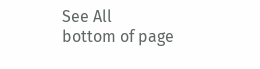See All
bottom of page